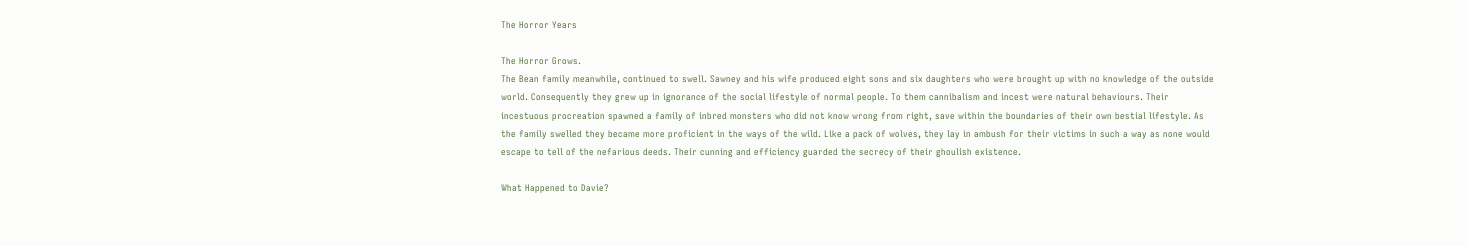The Horror Years

The Horror Grows.
The Bean family meanwhile, continued to swell. Sawney and his wife produced eight sons and six daughters who were brought up with no knowledge of the outside world. Consequently they grew up in ignorance of the social lifestyle of normal people. To them cannibalism and incest were natural behaviours. Their incestuous procreation spawned a family of inbred monsters who did not know wrong from right, save within the boundaries of their own bestial lifestyle. As the family swelled they became more proficient in the ways of the wild. Like a pack of wolves, they lay in ambush for their victims in such a way as none would escape to tell of the nefarious deeds. Their cunning and efficiency guarded the secrecy of their ghoulish existence.

What Happened to Davie?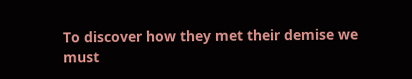To discover how they met their demise we must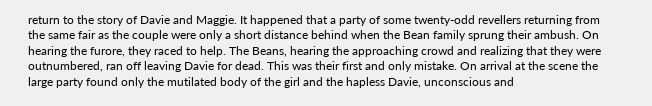return to the story of Davie and Maggie. It happened that a party of some twenty-odd revellers returning from the same fair as the couple were only a short distance behind when the Bean family sprung their ambush. On hearing the furore, they raced to help. The Beans, hearing the approaching crowd and realizing that they were outnumbered, ran off leaving Davie for dead. This was their first and only mistake. On arrival at the scene the large party found only the mutilated body of the girl and the hapless Davie, unconscious and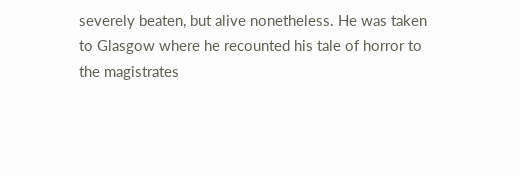severely beaten, but alive nonetheless. He was taken to Glasgow where he recounted his tale of horror to the magistrates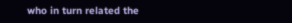who in turn related the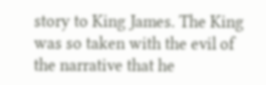story to King James. The King was so taken with the evil of the narrative that he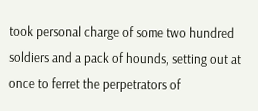took personal charge of some two hundred soldiers and a pack of hounds, setting out at once to ferret the perpetrators of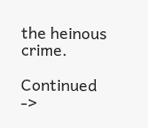the heinous crime.

Continued ->